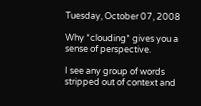Tuesday, October 07, 2008

Why *clouding* gives you a sense of perspective.

I see any group of words stripped out of context and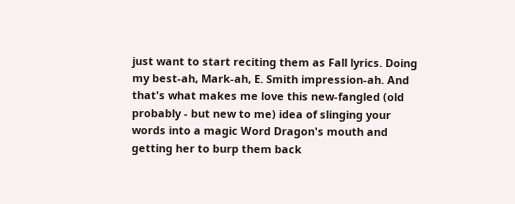just want to start reciting them as Fall lyrics. Doing my best-ah, Mark-ah, E. Smith impression-ah. And that's what makes me love this new-fangled (old probably - but new to me) idea of slinging your words into a magic Word Dragon's mouth and getting her to burp them back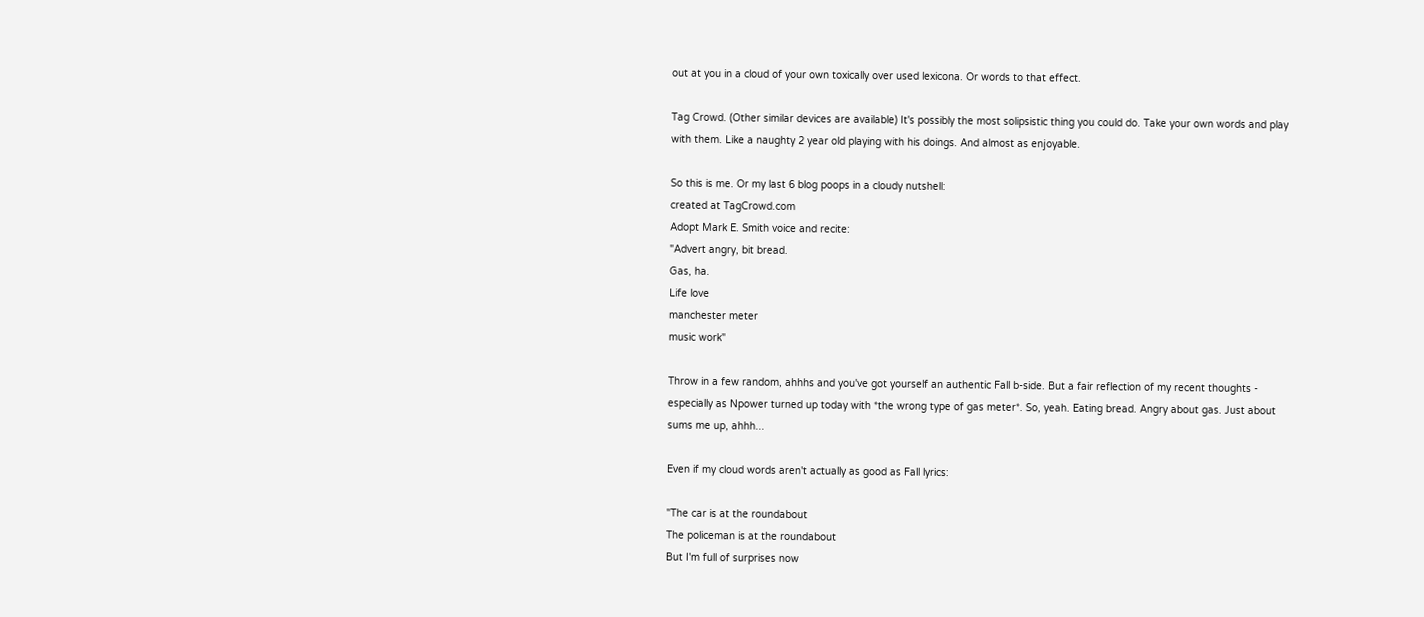out at you in a cloud of your own toxically over used lexicona. Or words to that effect.

Tag Crowd. (Other similar devices are available) It's possibly the most solipsistic thing you could do. Take your own words and play with them. Like a naughty 2 year old playing with his doings. And almost as enjoyable.

So this is me. Or my last 6 blog poops in a cloudy nutshell:
created at TagCrowd.com
Adopt Mark E. Smith voice and recite:
"Advert angry, bit bread.
Gas, ha.
Life love
manchester meter
music work"

Throw in a few random, ahhhs and you've got yourself an authentic Fall b-side. But a fair reflection of my recent thoughts - especially as Npower turned up today with *the wrong type of gas meter*. So, yeah. Eating bread. Angry about gas. Just about sums me up, ahhh...

Even if my cloud words aren't actually as good as Fall lyrics:

"The car is at the roundabout
The policeman is at the roundabout
But I'm full of surprises now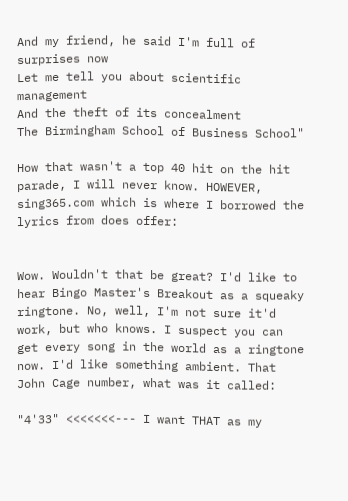And my friend, he said I'm full of surprises now
Let me tell you about scientific management
And the theft of its concealment
The Birmingham School of Business School"

How that wasn't a top 40 hit on the hit parade, I will never know. HOWEVER, sing365.com which is where I borrowed the lyrics from does offer:


Wow. Wouldn't that be great? I'd like to hear Bingo Master's Breakout as a squeaky ringtone. No, well, I'm not sure it'd work, but who knows. I suspect you can get every song in the world as a ringtone now. I'd like something ambient. That John Cage number, what was it called:

"4'33" <<<<<<<--- I want THAT as my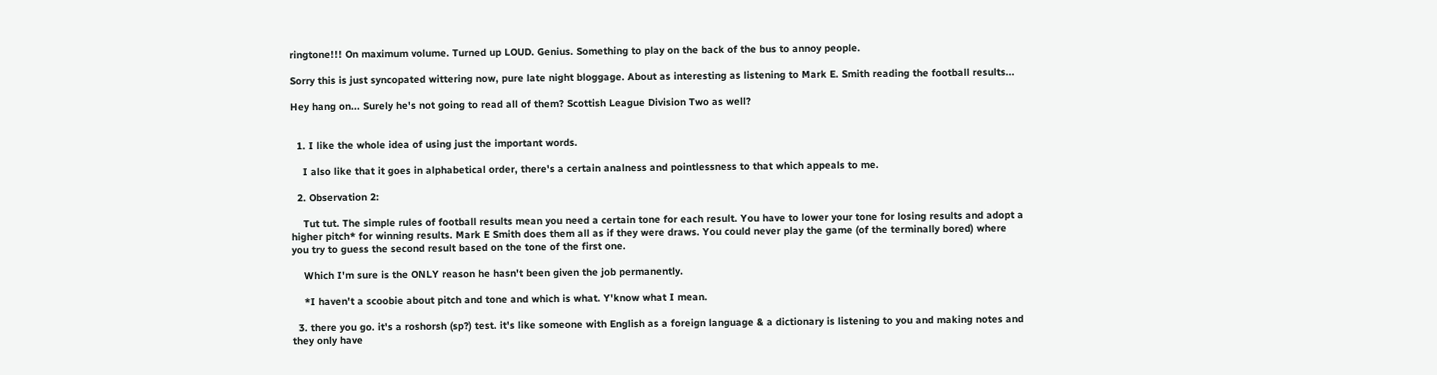ringtone!!! On maximum volume. Turned up LOUD. Genius. Something to play on the back of the bus to annoy people.

Sorry this is just syncopated wittering now, pure late night bloggage. About as interesting as listening to Mark E. Smith reading the football results...

Hey hang on... Surely he's not going to read all of them? Scottish League Division Two as well?


  1. I like the whole idea of using just the important words.

    I also like that it goes in alphabetical order, there's a certain analness and pointlessness to that which appeals to me.

  2. Observation 2:

    Tut tut. The simple rules of football results mean you need a certain tone for each result. You have to lower your tone for losing results and adopt a higher pitch* for winning results. Mark E Smith does them all as if they were draws. You could never play the game (of the terminally bored) where you try to guess the second result based on the tone of the first one.

    Which I'm sure is the ONLY reason he hasn't been given the job permanently.

    *I haven't a scoobie about pitch and tone and which is what. Y'know what I mean.

  3. there you go. it's a roshorsh (sp?) test. it's like someone with English as a foreign language & a dictionary is listening to you and making notes and they only have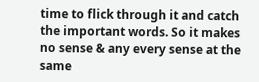time to flick through it and catch the important words. So it makes no sense & any every sense at the same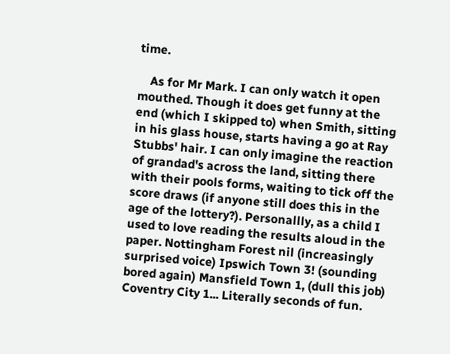time.

    As for Mr Mark. I can only watch it open mouthed. Though it does get funny at the end (which I skipped to) when Smith, sitting in his glass house, starts having a go at Ray Stubbs' hair. I can only imagine the reaction of grandad's across the land, sitting there with their pools forms, waiting to tick off the score draws (if anyone still does this in the age of the lottery?). Personallly, as a child I used to love reading the results aloud in the paper. Nottingham Forest nil (increasingly surprised voice) Ipswich Town 3! (sounding bored again) Mansfield Town 1, (dull this job) Coventry City 1... Literally seconds of fun.